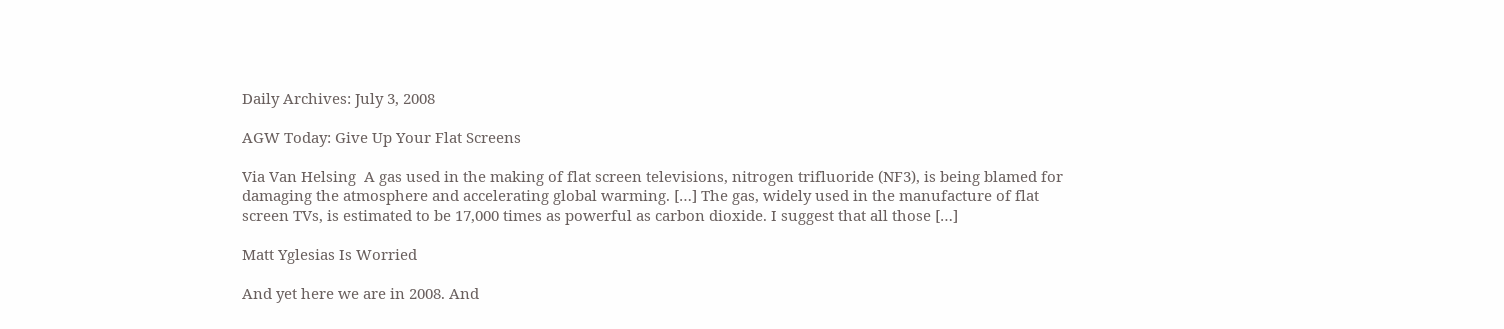Daily Archives: July 3, 2008

AGW Today: Give Up Your Flat Screens

Via Van Helsing  A gas used in the making of flat screen televisions, nitrogen trifluoride (NF3), is being blamed for damaging the atmosphere and accelerating global warming. […] The gas, widely used in the manufacture of flat screen TVs, is estimated to be 17,000 times as powerful as carbon dioxide. I suggest that all those […]

Matt Yglesias Is Worried

And yet here we are in 2008. And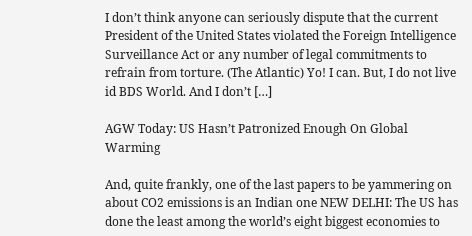I don’t think anyone can seriously dispute that the current President of the United States violated the Foreign Intelligence Surveillance Act or any number of legal commitments to refrain from torture. (The Atlantic) Yo! I can. But, I do not live id BDS World. And I don’t […]

AGW Today: US Hasn’t Patronized Enough On Global Warming

And, quite frankly, one of the last papers to be yammering on about CO2 emissions is an Indian one NEW DELHI: The US has done the least among the world’s eight biggest economies to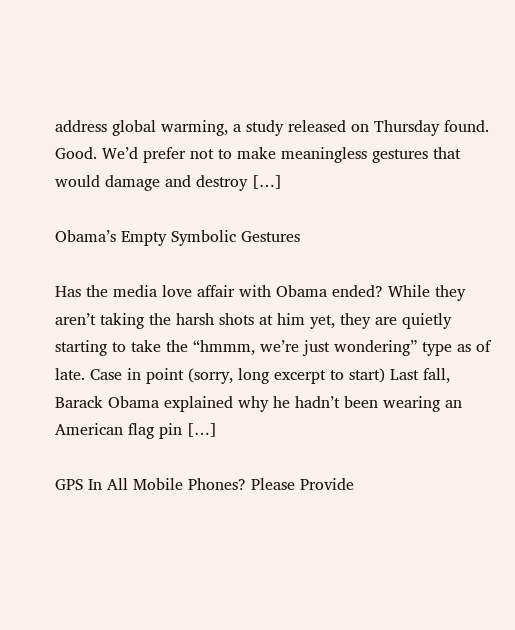address global warming, a study released on Thursday found. Good. We’d prefer not to make meaningless gestures that would damage and destroy […]

Obama’s Empty Symbolic Gestures

Has the media love affair with Obama ended? While they aren’t taking the harsh shots at him yet, they are quietly starting to take the “hmmm, we’re just wondering” type as of late. Case in point (sorry, long excerpt to start) Last fall, Barack Obama explained why he hadn’t been wearing an American flag pin […]

GPS In All Mobile Phones? Please Provide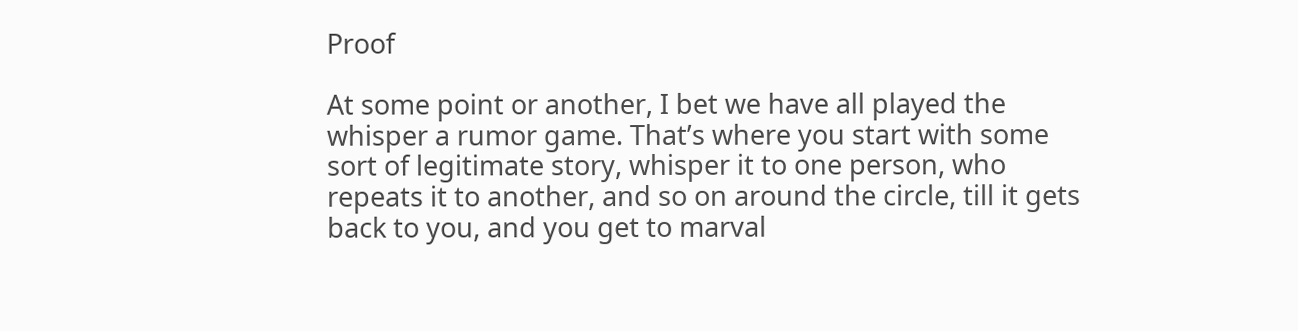Proof

At some point or another, I bet we have all played the whisper a rumor game. That’s where you start with some sort of legitimate story, whisper it to one person, who repeats it to another, and so on around the circle, till it gets back to you, and you get to marval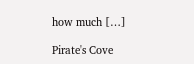how much […]

Pirate's Cove